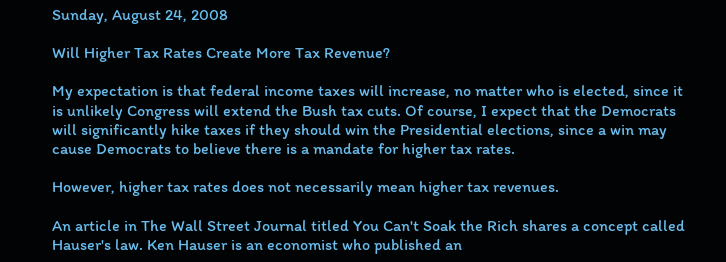Sunday, August 24, 2008

Will Higher Tax Rates Create More Tax Revenue?

My expectation is that federal income taxes will increase, no matter who is elected, since it is unlikely Congress will extend the Bush tax cuts. Of course, I expect that the Democrats will significantly hike taxes if they should win the Presidential elections, since a win may cause Democrats to believe there is a mandate for higher tax rates.

However, higher tax rates does not necessarily mean higher tax revenues.

An article in The Wall Street Journal titled You Can't Soak the Rich shares a concept called Hauser's law. Ken Hauser is an economist who published an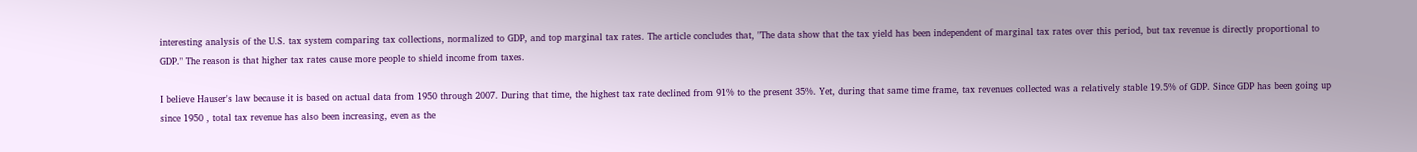interesting analysis of the U.S. tax system comparing tax collections, normalized to GDP, and top marginal tax rates. The article concludes that, "The data show that the tax yield has been independent of marginal tax rates over this period, but tax revenue is directly proportional to GDP." The reason is that higher tax rates cause more people to shield income from taxes.

I believe Hauser's law because it is based on actual data from 1950 through 2007. During that time, the highest tax rate declined from 91% to the present 35%. Yet, during that same time frame, tax revenues collected was a relatively stable 19.5% of GDP. Since GDP has been going up since 1950 , total tax revenue has also been increasing, even as the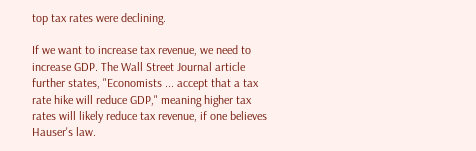top tax rates were declining.

If we want to increase tax revenue, we need to increase GDP. The Wall Street Journal article further states, "Economists ... accept that a tax rate hike will reduce GDP," meaning higher tax rates will likely reduce tax revenue, if one believes Hauser's law.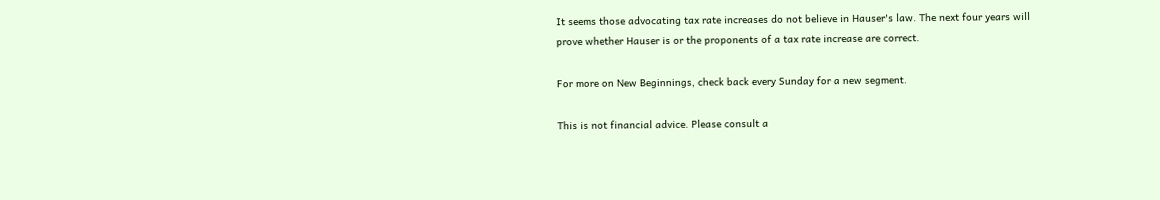It seems those advocating tax rate increases do not believe in Hauser's law. The next four years will prove whether Hauser is or the proponents of a tax rate increase are correct.

For more on New Beginnings, check back every Sunday for a new segment.

This is not financial advice. Please consult a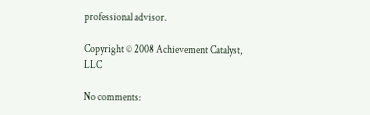professional advisor.

Copyright © 2008 Achievement Catalyst, LLC

No comments: